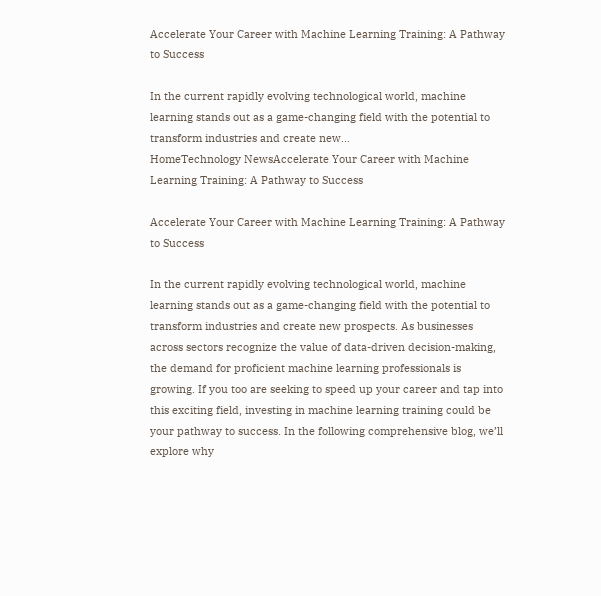Accelerate Your Career with Machine Learning Training: A Pathway to Success

In the current rapidly evolving technological world, machine learning stands out as a game-changing field with the potential to transform industries and create new...
HomeTechnology NewsAccelerate Your Career with Machine Learning Training: A Pathway to Success

Accelerate Your Career with Machine Learning Training: A Pathway to Success

In the current rapidly evolving technological world, machine learning stands out as a game-changing field with the potential to transform industries and create new prospects. As businesses across sectors recognize the value of data-driven decision-making, the demand for proficient machine learning professionals is growing. If you too are seeking to speed up your career and tap into this exciting field, investing in machine learning training could be your pathway to success. In the following comprehensive blog, we’ll explore why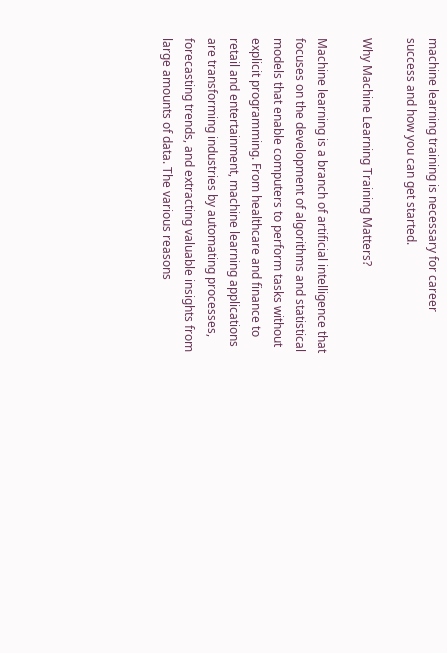machine learning training is necessary for career success and how you can get started.

Why Machine Learning Training Matters?

Machine learning is a branch of artificial intelligence that focuses on the development of algorithms and statistical models that enable computers to perform tasks without explicit programming. From healthcare and finance to retail and entertainment, machine learning applications are transforming industries by automating processes, forecasting trends, and extracting valuable insights from large amounts of data. The various reasons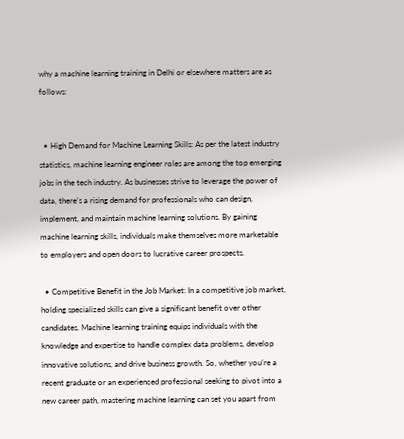why a machine learning training in Delhi or elsewhere matters are as follows:


  • High Demand for Machine Learning Skills: As per the latest industry statistics, machine learning engineer roles are among the top emerging jobs in the tech industry. As businesses strive to leverage the power of data, there’s a rising demand for professionals who can design, implement, and maintain machine learning solutions. By gaining machine learning skills, individuals make themselves more marketable to employers and open doors to lucrative career prospects.

  • Competitive Benefit in the Job Market: In a competitive job market, holding specialized skills can give a significant benefit over other candidates. Machine learning training equips individuals with the knowledge and expertise to handle complex data problems, develop innovative solutions, and drive business growth. So, whether you’re a recent graduate or an experienced professional seeking to pivot into a new career path, mastering machine learning can set you apart from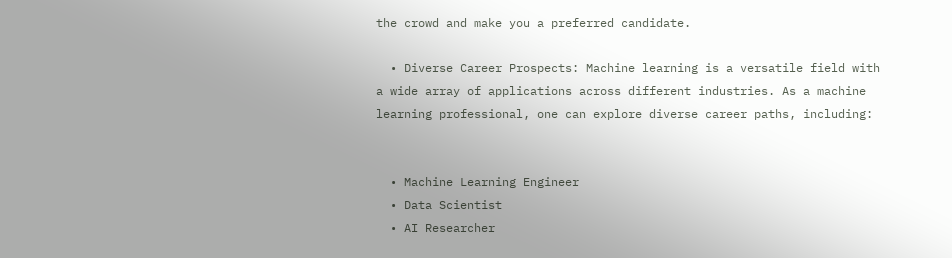the crowd and make you a preferred candidate.

  • Diverse Career Prospects: Machine learning is a versatile field with a wide array of applications across different industries. As a machine learning professional, one can explore diverse career paths, including:


  • Machine Learning Engineer
  • Data Scientist
  • AI Researcher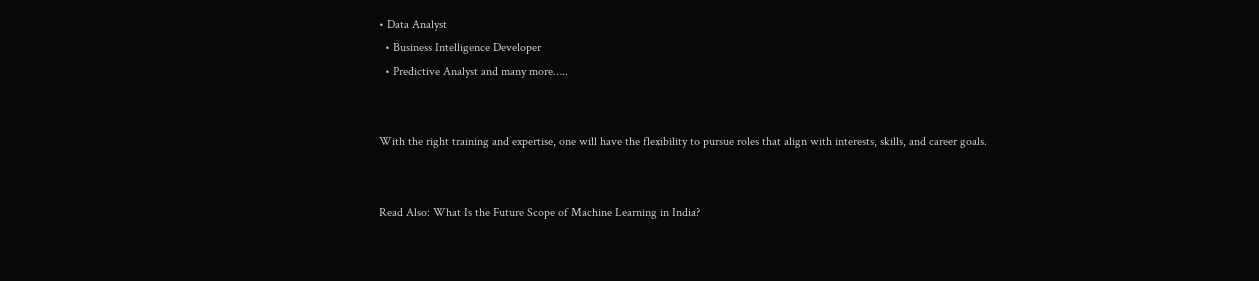• Data Analyst
  • Business Intelligence Developer
  • Predictive Analyst and many more…..


With the right training and expertise, one will have the flexibility to pursue roles that align with interests, skills, and career goals.


Read Also: What Is the Future Scope of Machine Learning in India?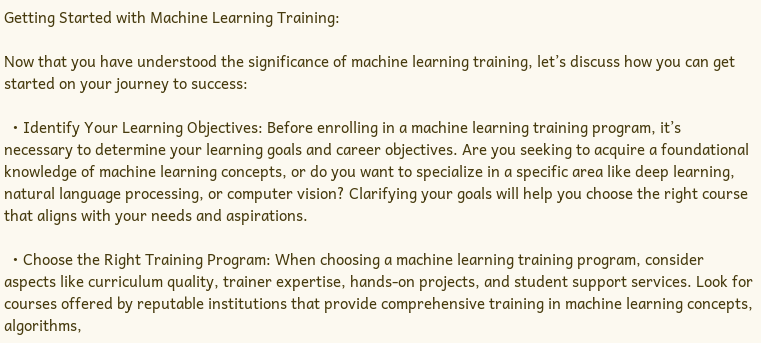Getting Started with Machine Learning Training:

Now that you have understood the significance of machine learning training, let’s discuss how you can get started on your journey to success:

  • Identify Your Learning Objectives: Before enrolling in a machine learning training program, it’s necessary to determine your learning goals and career objectives. Are you seeking to acquire a foundational knowledge of machine learning concepts, or do you want to specialize in a specific area like deep learning, natural language processing, or computer vision? Clarifying your goals will help you choose the right course that aligns with your needs and aspirations.

  • Choose the Right Training Program: When choosing a machine learning training program, consider aspects like curriculum quality, trainer expertise, hands-on projects, and student support services. Look for courses offered by reputable institutions that provide comprehensive training in machine learning concepts, algorithms,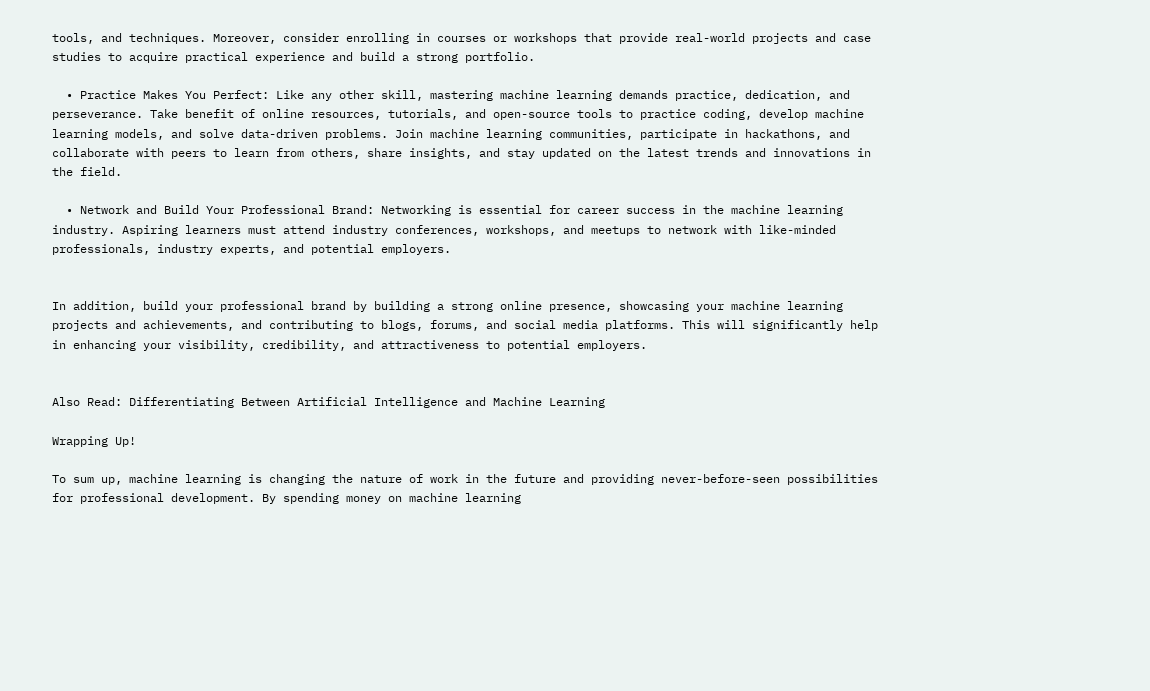tools, and techniques. Moreover, consider enrolling in courses or workshops that provide real-world projects and case studies to acquire practical experience and build a strong portfolio.

  • Practice Makes You Perfect: Like any other skill, mastering machine learning demands practice, dedication, and perseverance. Take benefit of online resources, tutorials, and open-source tools to practice coding, develop machine learning models, and solve data-driven problems. Join machine learning communities, participate in hackathons, and collaborate with peers to learn from others, share insights, and stay updated on the latest trends and innovations in the field.

  • Network and Build Your Professional Brand: Networking is essential for career success in the machine learning industry. Aspiring learners must attend industry conferences, workshops, and meetups to network with like-minded professionals, industry experts, and potential employers.


In addition, build your professional brand by building a strong online presence, showcasing your machine learning projects and achievements, and contributing to blogs, forums, and social media platforms. This will significantly help in enhancing your visibility, credibility, and attractiveness to potential employers.


Also Read: Differentiating Between Artificial Intelligence and Machine Learning

Wrapping Up!

To sum up, machine learning is changing the nature of work in the future and providing never-before-seen possibilities for professional development. By spending money on machine learning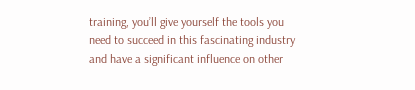training, you’ll give yourself the tools you need to succeed in this fascinating industry and have a significant influence on other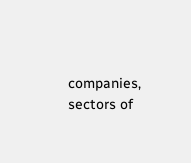companies, sectors of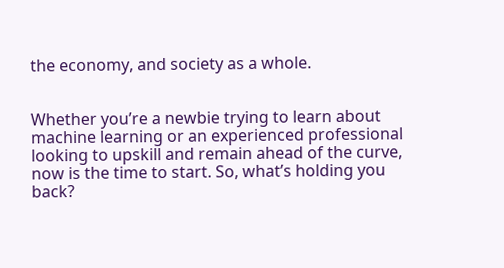the economy, and society as a whole.


Whether you’re a newbie trying to learn about machine learning or an experienced professional looking to upskill and remain ahead of the curve, now is the time to start. So, what’s holding you back?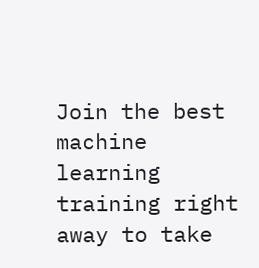Join the best machine learning training right away to take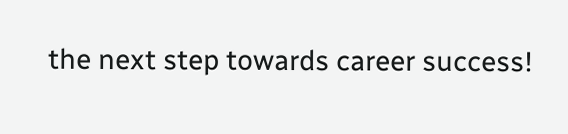the next step towards career success!